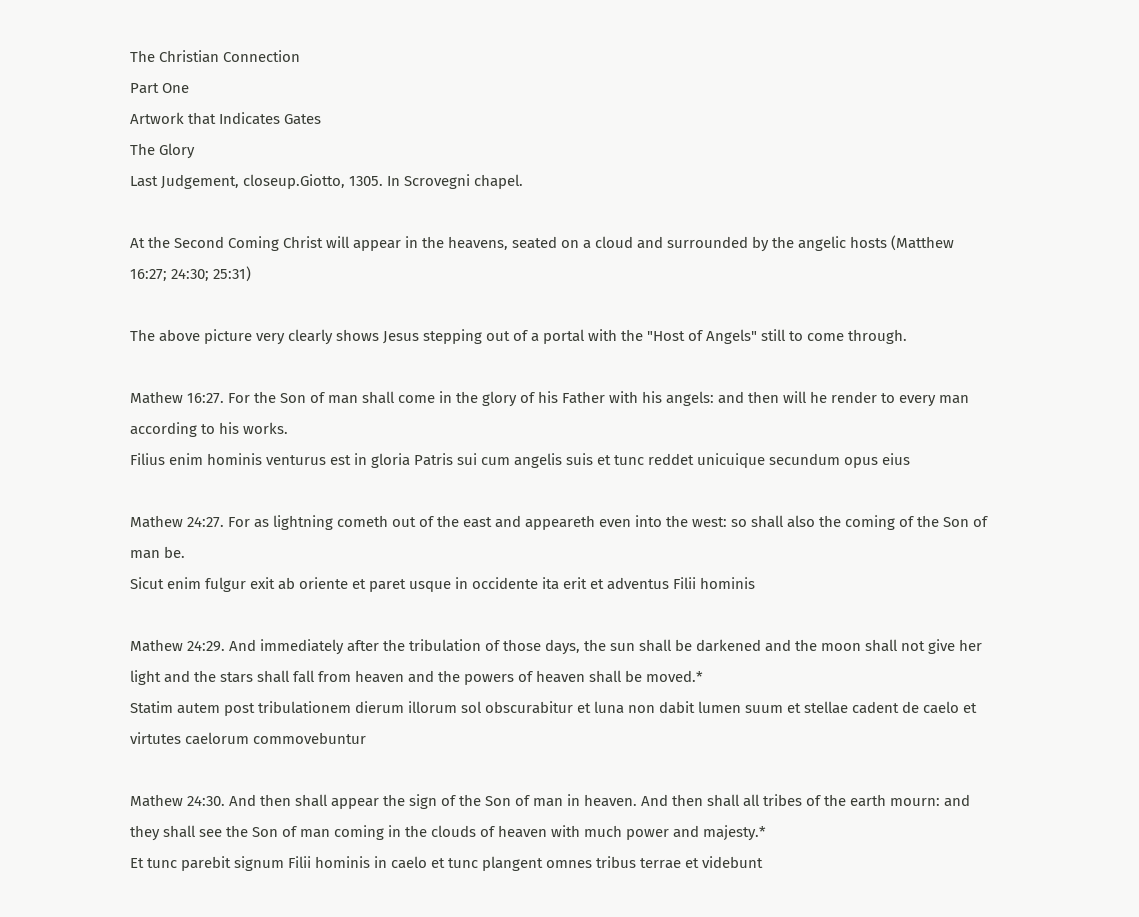The Christian Connection
Part One
Artwork that Indicates Gates
The Glory
Last Judgement, closeup.Giotto, 1305. In Scrovegni chapel.

At the Second Coming Christ will appear in the heavens, seated on a cloud and surrounded by the angelic hosts (Matthew 16:27; 24:30; 25:31)

The above picture very clearly shows Jesus stepping out of a portal with the "Host of Angels" still to come through.

Mathew 16:27. For the Son of man shall come in the glory of his Father with his angels: and then will he render to every man according to his works.
Filius enim hominis venturus est in gloria Patris sui cum angelis suis et tunc reddet unicuique secundum opus eius

Mathew 24:27. For as lightning cometh out of the east and appeareth even into the west: so shall also the coming of the Son of man be.
Sicut enim fulgur exit ab oriente et paret usque in occidente ita erit et adventus Filii hominis

Mathew 24:29. And immediately after the tribulation of those days, the sun shall be darkened and the moon shall not give her light and the stars shall fall from heaven and the powers of heaven shall be moved.*
Statim autem post tribulationem dierum illorum sol obscurabitur et luna non dabit lumen suum et stellae cadent de caelo et virtutes caelorum commovebuntur

Mathew 24:30. And then shall appear the sign of the Son of man in heaven. And then shall all tribes of the earth mourn: and they shall see the Son of man coming in the clouds of heaven with much power and majesty.*
Et tunc parebit signum Filii hominis in caelo et tunc plangent omnes tribus terrae et videbunt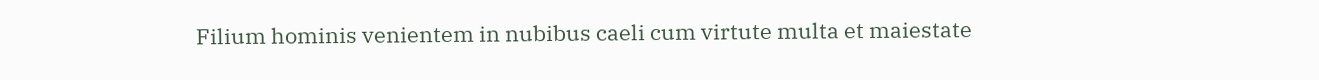Filium hominis venientem in nubibus caeli cum virtute multa et maiestate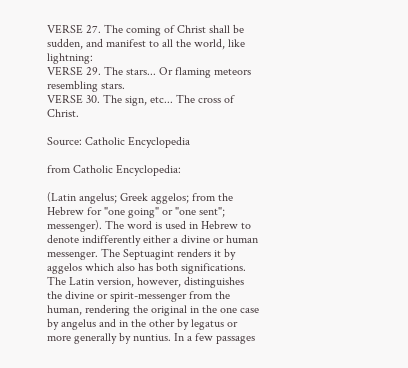VERSE 27. The coming of Christ shall be sudden, and manifest to all the world, like lightning:
VERSE 29. The stars... Or flaming meteors resembling stars.
VERSE 30. The sign, etc... The cross of Christ.

Source: Catholic Encyclopedia

from Catholic Encyclopedia:

(Latin angelus; Greek aggelos; from the Hebrew for "one going" or "one sent"; messenger). The word is used in Hebrew to denote indifferently either a divine or human messenger. The Septuagint renders it by aggelos which also has both significations. The Latin version, however, distinguishes the divine or spirit-messenger from the human, rendering the original in the one case by angelus and in the other by legatus or more generally by nuntius. In a few passages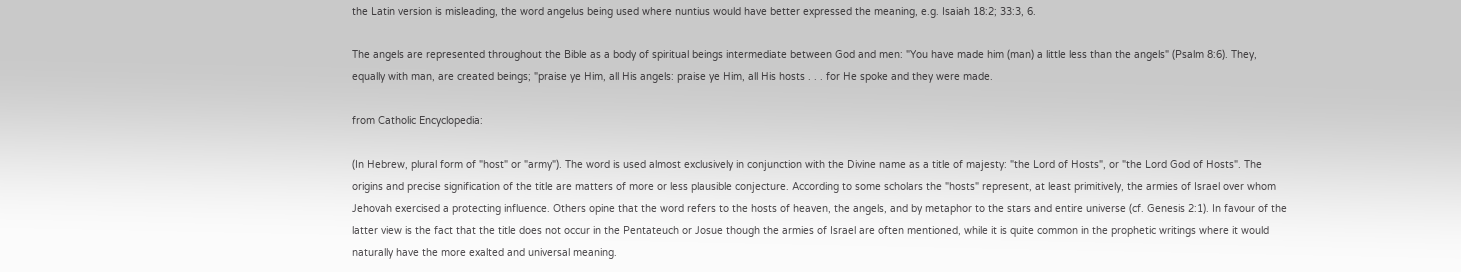the Latin version is misleading, the word angelus being used where nuntius would have better expressed the meaning, e.g. Isaiah 18:2; 33:3, 6.

The angels are represented throughout the Bible as a body of spiritual beings intermediate between God and men: "You have made him (man) a little less than the angels" (Psalm 8:6). They, equally with man, are created beings; "praise ye Him, all His angels: praise ye Him, all His hosts . . . for He spoke and they were made.

from Catholic Encyclopedia:

(In Hebrew, plural form of "host" or "army"). The word is used almost exclusively in conjunction with the Divine name as a title of majesty: "the Lord of Hosts", or "the Lord God of Hosts". The origins and precise signification of the title are matters of more or less plausible conjecture. According to some scholars the "hosts" represent, at least primitively, the armies of Israel over whom Jehovah exercised a protecting influence. Others opine that the word refers to the hosts of heaven, the angels, and by metaphor to the stars and entire universe (cf. Genesis 2:1). In favour of the latter view is the fact that the title does not occur in the Pentateuch or Josue though the armies of Israel are often mentioned, while it is quite common in the prophetic writings where it would naturally have the more exalted and universal meaning.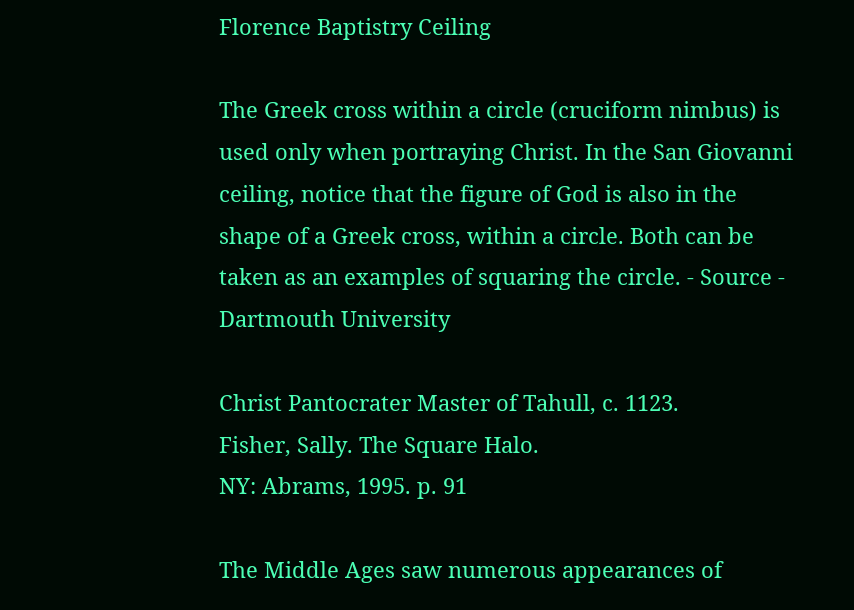Florence Baptistry Ceiling

The Greek cross within a circle (cruciform nimbus) is used only when portraying Christ. In the San Giovanni ceiling, notice that the figure of God is also in the shape of a Greek cross, within a circle. Both can be taken as an examples of squaring the circle. - Source - Dartmouth University

Christ Pantocrater Master of Tahull, c. 1123.
Fisher, Sally. The Square Halo.
NY: Abrams, 1995. p. 91

The Middle Ages saw numerous appearances of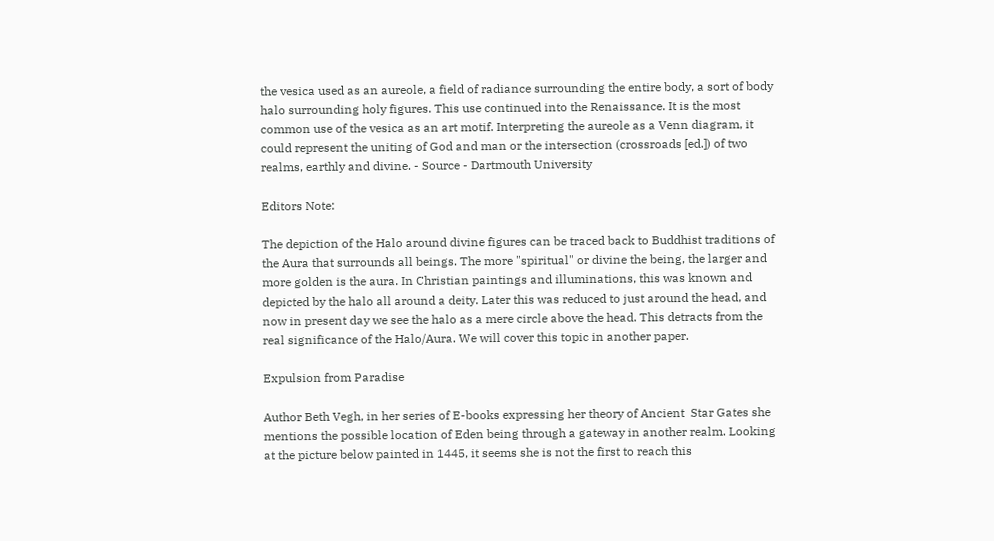the vesica used as an aureole, a field of radiance surrounding the entire body, a sort of body halo surrounding holy figures. This use continued into the Renaissance. It is the most common use of the vesica as an art motif. Interpreting the aureole as a Venn diagram, it could represent the uniting of God and man or the intersection (crossroads [ed.]) of two realms, earthly and divine. - Source - Dartmouth University

Editors Note:

The depiction of the Halo around divine figures can be traced back to Buddhist traditions of the Aura that surrounds all beings. The more "spiritual" or divine the being, the larger and more golden is the aura. In Christian paintings and illuminations, this was known and depicted by the halo all around a deity. Later this was reduced to just around the head, and now in present day we see the halo as a mere circle above the head. This detracts from the real significance of the Halo/Aura. We will cover this topic in another paper.

Expulsion from Paradise

Author Beth Vegh, in her series of E-books expressing her theory of Ancient  Star Gates she mentions the possible location of Eden being through a gateway in another realm. Looking at the picture below painted in 1445, it seems she is not the first to reach this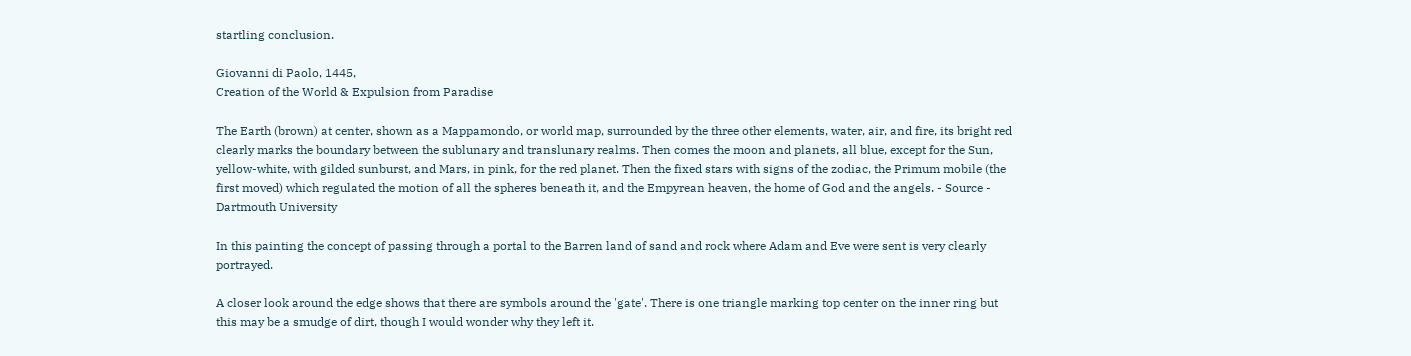startling conclusion.

Giovanni di Paolo, 1445,
Creation of the World & Expulsion from Paradise

The Earth (brown) at center, shown as a Mappamondo, or world map, surrounded by the three other elements, water, air, and fire, its bright red clearly marks the boundary between the sublunary and translunary realms. Then comes the moon and planets, all blue, except for the Sun, yellow-white, with gilded sunburst, and Mars, in pink, for the red planet. Then the fixed stars with signs of the zodiac, the Primum mobile (the first moved) which regulated the motion of all the spheres beneath it, and the Empyrean heaven, the home of God and the angels. - Source - Dartmouth University

In this painting the concept of passing through a portal to the Barren land of sand and rock where Adam and Eve were sent is very clearly portrayed.

A closer look around the edge shows that there are symbols around the 'gate'. There is one triangle marking top center on the inner ring but this may be a smudge of dirt, though I would wonder why they left it.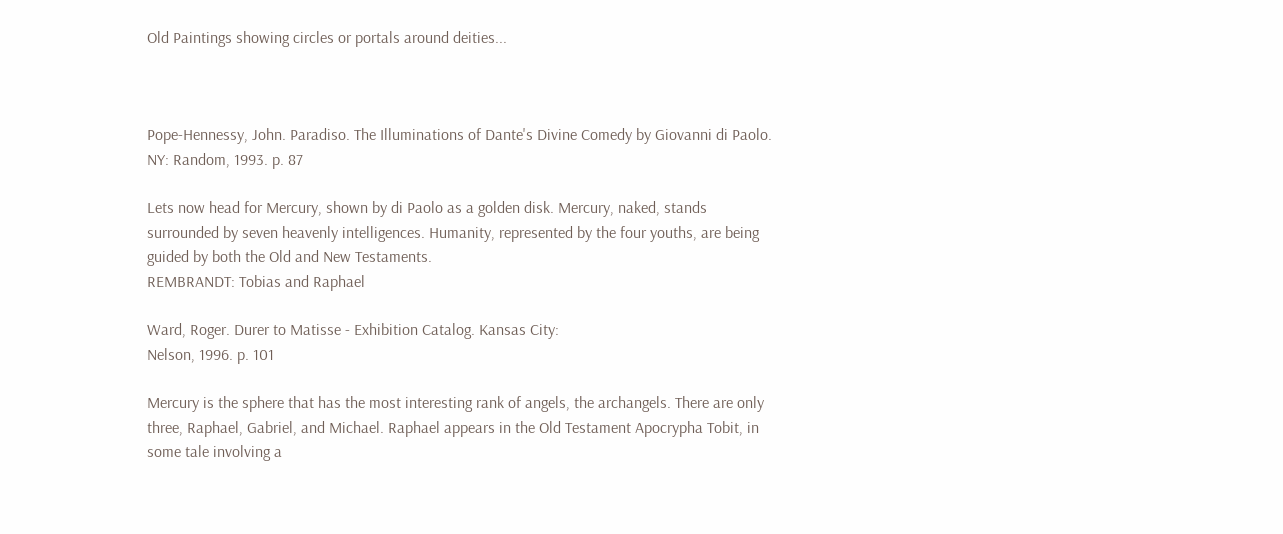Old Paintings showing circles or portals around deities...



Pope-Hennessy, John. Paradiso. The Illuminations of Dante's Divine Comedy by Giovanni di Paolo. NY: Random, 1993. p. 87

Lets now head for Mercury, shown by di Paolo as a golden disk. Mercury, naked, stands surrounded by seven heavenly intelligences. Humanity, represented by the four youths, are being guided by both the Old and New Testaments.
REMBRANDT: Tobias and Raphael

Ward, Roger. Durer to Matisse - Exhibition Catalog. Kansas City:
Nelson, 1996. p. 101

Mercury is the sphere that has the most interesting rank of angels, the archangels. There are only three, Raphael, Gabriel, and Michael. Raphael appears in the Old Testament Apocrypha Tobit, in some tale involving a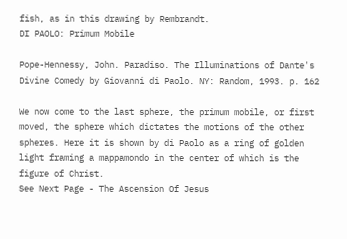fish, as in this drawing by Rembrandt.
DI PAOLO: Primum Mobile

Pope-Hennessy, John. Paradiso. The Illuminations of Dante's Divine Comedy by Giovanni di Paolo. NY: Random, 1993. p. 162

We now come to the last sphere, the primum mobile, or first moved, the sphere which dictates the motions of the other spheres. Here it is shown by di Paolo as a ring of golden light framing a mappamondo in the center of which is the figure of Christ.
See Next Page - The Ascension Of Jesus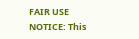FAIR USE NOTICE: This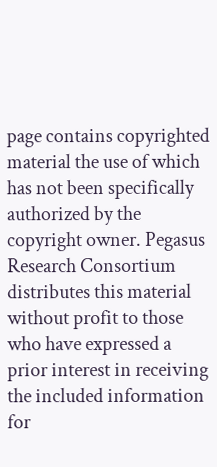page contains copyrighted material the use of which has not been specifically authorized by the copyright owner. Pegasus Research Consortium distributes this material without profit to those who have expressed a prior interest in receiving the included information for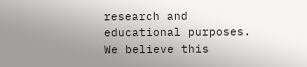research and educational purposes. We believe this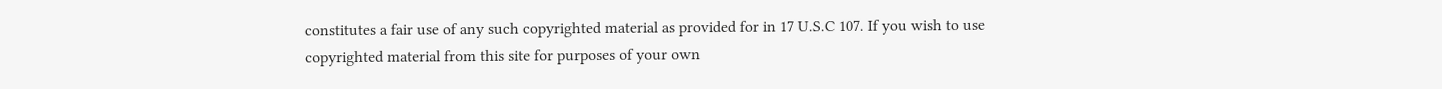constitutes a fair use of any such copyrighted material as provided for in 17 U.S.C 107. If you wish to use copyrighted material from this site for purposes of your own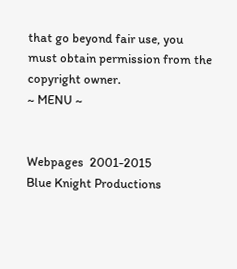that go beyond fair use, you must obtain permission from the copyright owner.
~ MENU ~


Webpages  2001-2015
Blue Knight Productions